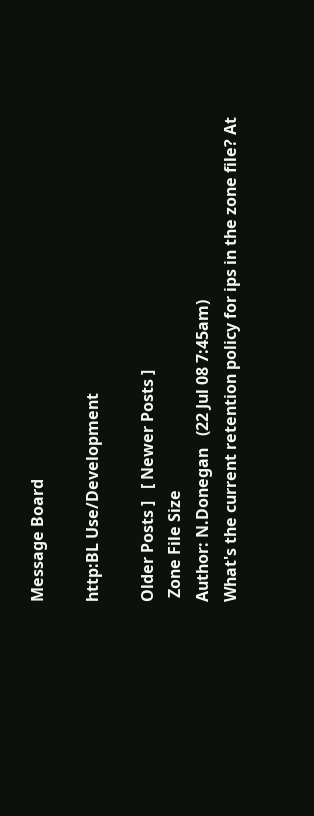Message Board

http:BL Use/Development

Older Posts ]   [ Newer Posts ]
 Zone File Size
Author: N.Donegan   (22 Jul 08 7:45am)
What's the current retention policy for ips in the zone file? At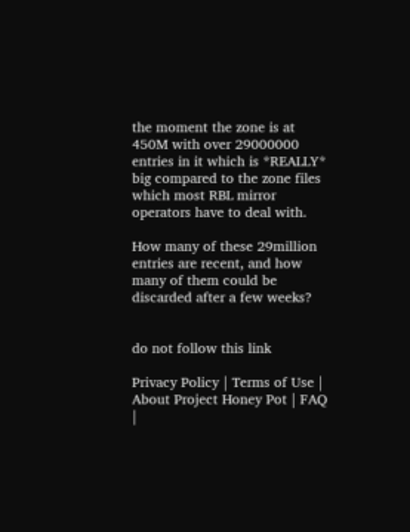the moment the zone is at 450M with over 29000000 entries in it which is *REALLY* big compared to the zone files which most RBL mirror operators have to deal with.

How many of these 29million entries are recent, and how many of them could be discarded after a few weeks?


do not follow this link

Privacy Policy | Terms of Use | About Project Honey Pot | FAQ |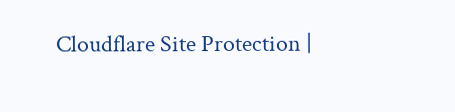Cloudflare Site Protection |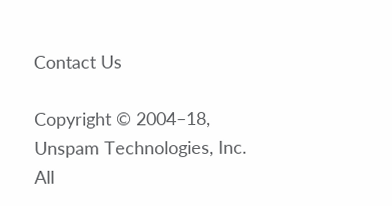Contact Us

Copyright © 2004–18, Unspam Technologies, Inc. All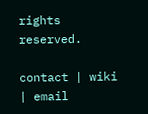rights reserved.

contact | wiki | email